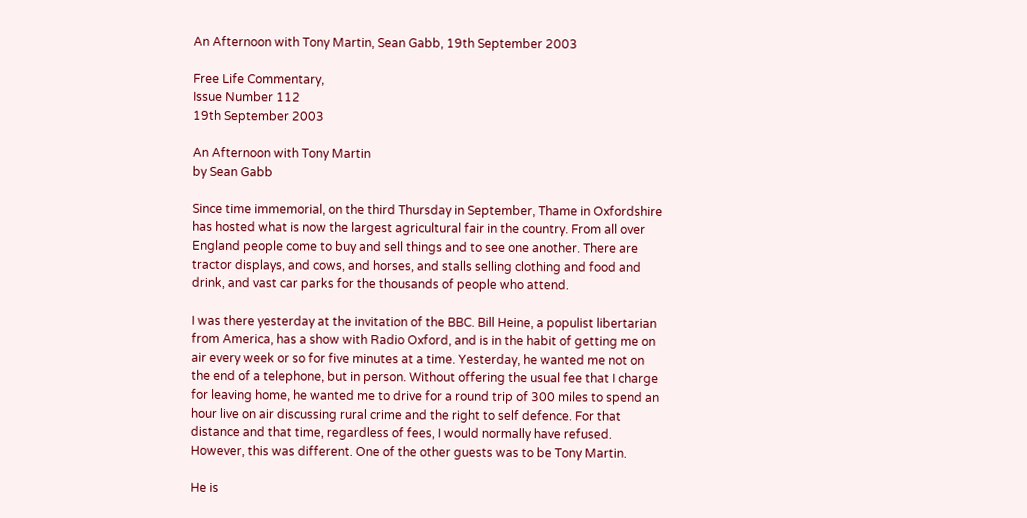An Afternoon with Tony Martin, Sean Gabb, 19th September 2003

Free Life Commentary,
Issue Number 112
19th September 2003

An Afternoon with Tony Martin
by Sean Gabb

Since time immemorial, on the third Thursday in September, Thame in Oxfordshire has hosted what is now the largest agricultural fair in the country. From all over England people come to buy and sell things and to see one another. There are tractor displays, and cows, and horses, and stalls selling clothing and food and drink, and vast car parks for the thousands of people who attend.

I was there yesterday at the invitation of the BBC. Bill Heine, a populist libertarian from America, has a show with Radio Oxford, and is in the habit of getting me on air every week or so for five minutes at a time. Yesterday, he wanted me not on the end of a telephone, but in person. Without offering the usual fee that I charge for leaving home, he wanted me to drive for a round trip of 300 miles to spend an hour live on air discussing rural crime and the right to self defence. For that distance and that time, regardless of fees, I would normally have refused. However, this was different. One of the other guests was to be Tony Martin.

He is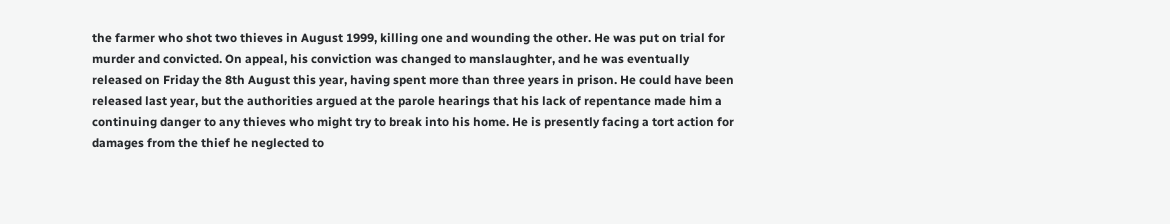the farmer who shot two thieves in August 1999, killing one and wounding the other. He was put on trial for murder and convicted. On appeal, his conviction was changed to manslaughter, and he was eventually released on Friday the 8th August this year, having spent more than three years in prison. He could have been released last year, but the authorities argued at the parole hearings that his lack of repentance made him a continuing danger to any thieves who might try to break into his home. He is presently facing a tort action for damages from the thief he neglected to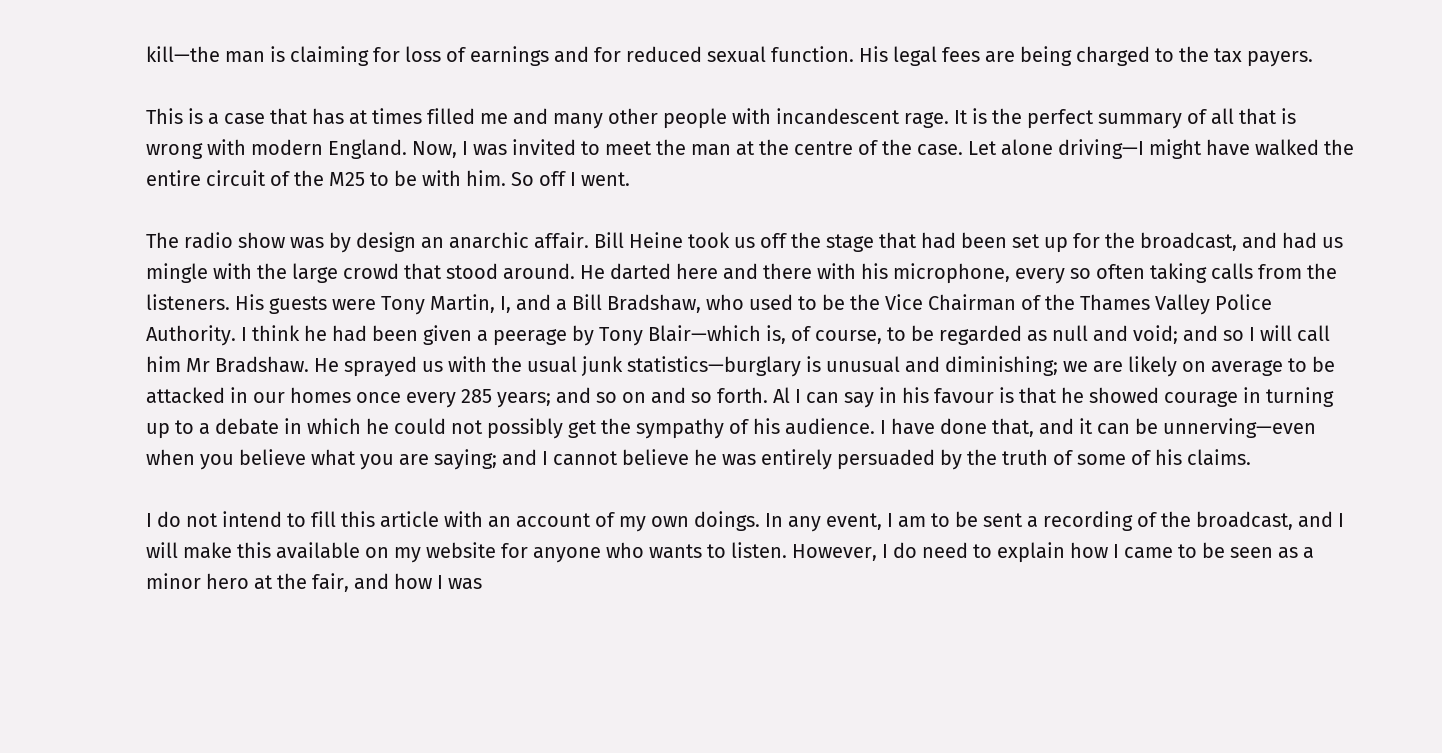kill—the man is claiming for loss of earnings and for reduced sexual function. His legal fees are being charged to the tax payers.

This is a case that has at times filled me and many other people with incandescent rage. It is the perfect summary of all that is wrong with modern England. Now, I was invited to meet the man at the centre of the case. Let alone driving—I might have walked the entire circuit of the M25 to be with him. So off I went.

The radio show was by design an anarchic affair. Bill Heine took us off the stage that had been set up for the broadcast, and had us mingle with the large crowd that stood around. He darted here and there with his microphone, every so often taking calls from the listeners. His guests were Tony Martin, I, and a Bill Bradshaw, who used to be the Vice Chairman of the Thames Valley Police Authority. I think he had been given a peerage by Tony Blair—which is, of course, to be regarded as null and void; and so I will call him Mr Bradshaw. He sprayed us with the usual junk statistics—burglary is unusual and diminishing; we are likely on average to be attacked in our homes once every 285 years; and so on and so forth. Al I can say in his favour is that he showed courage in turning up to a debate in which he could not possibly get the sympathy of his audience. I have done that, and it can be unnerving—even when you believe what you are saying; and I cannot believe he was entirely persuaded by the truth of some of his claims.

I do not intend to fill this article with an account of my own doings. In any event, I am to be sent a recording of the broadcast, and I will make this available on my website for anyone who wants to listen. However, I do need to explain how I came to be seen as a minor hero at the fair, and how I was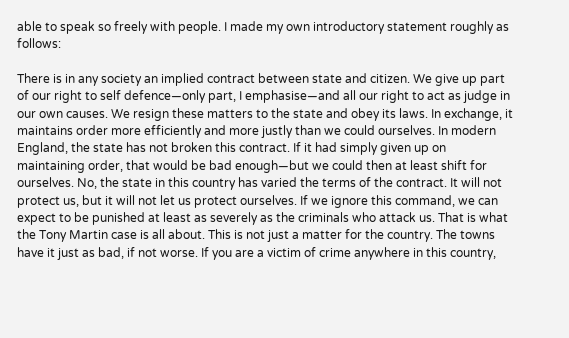able to speak so freely with people. I made my own introductory statement roughly as follows:

There is in any society an implied contract between state and citizen. We give up part of our right to self defence—only part, I emphasise—and all our right to act as judge in our own causes. We resign these matters to the state and obey its laws. In exchange, it maintains order more efficiently and more justly than we could ourselves. In modern England, the state has not broken this contract. If it had simply given up on maintaining order, that would be bad enough—but we could then at least shift for ourselves. No, the state in this country has varied the terms of the contract. It will not protect us, but it will not let us protect ourselves. If we ignore this command, we can expect to be punished at least as severely as the criminals who attack us. That is what the Tony Martin case is all about. This is not just a matter for the country. The towns have it just as bad, if not worse. If you are a victim of crime anywhere in this country,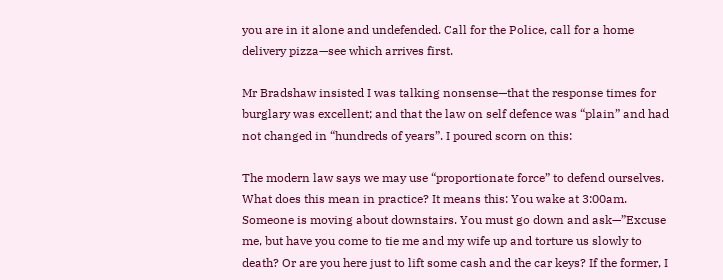you are in it alone and undefended. Call for the Police, call for a home delivery pizza—see which arrives first.

Mr Bradshaw insisted I was talking nonsense—that the response times for burglary was excellent; and that the law on self defence was “plain” and had not changed in “hundreds of years”. I poured scorn on this:

The modern law says we may use “proportionate force” to defend ourselves. What does this mean in practice? It means this: You wake at 3:00am. Someone is moving about downstairs. You must go down and ask—”Excuse me, but have you come to tie me and my wife up and torture us slowly to death? Or are you here just to lift some cash and the car keys? If the former, I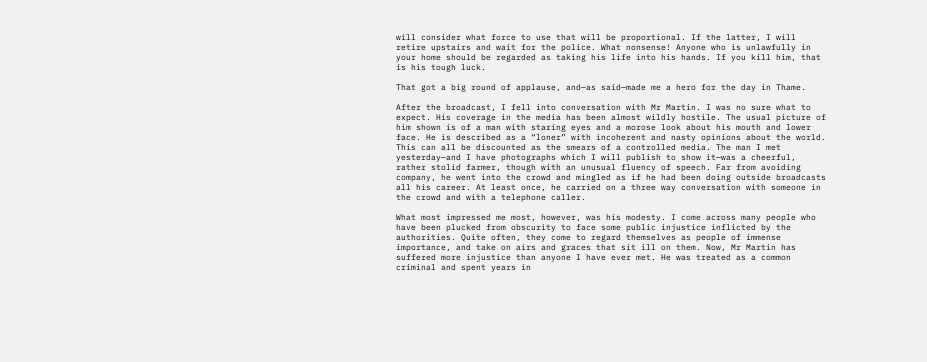will consider what force to use that will be proportional. If the latter, I will retire upstairs and wait for the police. What nonsense! Anyone who is unlawfully in your home should be regarded as taking his life into his hands. If you kill him, that is his tough luck.

That got a big round of applause, and—as said—made me a hero for the day in Thame.

After the broadcast, I fell into conversation with Mr Martin. I was no sure what to expect. His coverage in the media has been almost wildly hostile. The usual picture of him shown is of a man with staring eyes and a morose look about his mouth and lower face. He is described as a “loner” with incoherent and nasty opinions about the world. This can all be discounted as the smears of a controlled media. The man I met yesterday—and I have photographs which I will publish to show it—was a cheerful, rather stolid farmer, though with an unusual fluency of speech. Far from avoiding company, he went into the crowd and mingled as if he had been doing outside broadcasts all his career. At least once, he carried on a three way conversation with someone in the crowd and with a telephone caller.

What most impressed me most, however, was his modesty. I come across many people who have been plucked from obscurity to face some public injustice inflicted by the authorities. Quite often, they come to regard themselves as people of immense importance, and take on airs and graces that sit ill on them. Now, Mr Martin has suffered more injustice than anyone I have ever met. He was treated as a common criminal and spent years in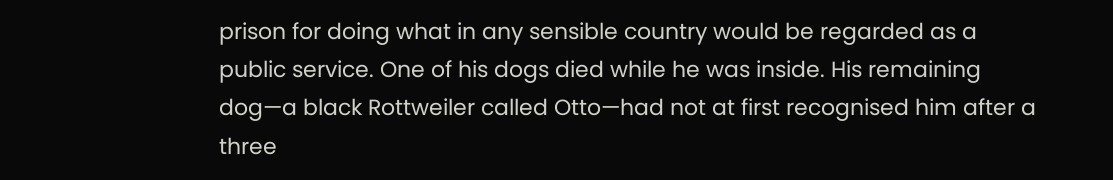prison for doing what in any sensible country would be regarded as a public service. One of his dogs died while he was inside. His remaining dog—a black Rottweiler called Otto—had not at first recognised him after a three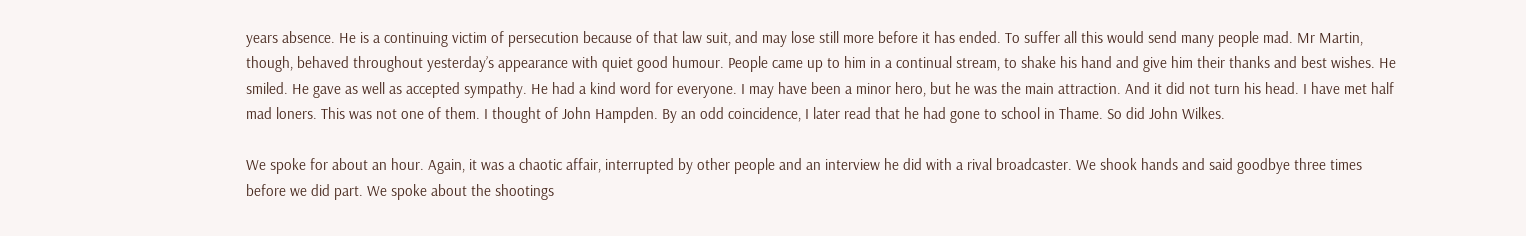years absence. He is a continuing victim of persecution because of that law suit, and may lose still more before it has ended. To suffer all this would send many people mad. Mr Martin, though, behaved throughout yesterday’s appearance with quiet good humour. People came up to him in a continual stream, to shake his hand and give him their thanks and best wishes. He smiled. He gave as well as accepted sympathy. He had a kind word for everyone. I may have been a minor hero, but he was the main attraction. And it did not turn his head. I have met half mad loners. This was not one of them. I thought of John Hampden. By an odd coincidence, I later read that he had gone to school in Thame. So did John Wilkes.

We spoke for about an hour. Again, it was a chaotic affair, interrupted by other people and an interview he did with a rival broadcaster. We shook hands and said goodbye three times before we did part. We spoke about the shootings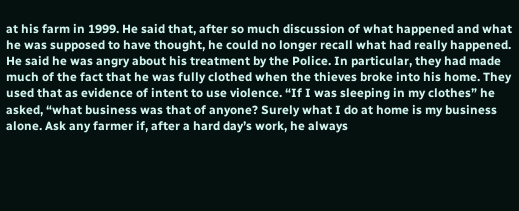at his farm in 1999. He said that, after so much discussion of what happened and what he was supposed to have thought, he could no longer recall what had really happened. He said he was angry about his treatment by the Police. In particular, they had made much of the fact that he was fully clothed when the thieves broke into his home. They used that as evidence of intent to use violence. “If I was sleeping in my clothes” he asked, “what business was that of anyone? Surely what I do at home is my business alone. Ask any farmer if, after a hard day’s work, he always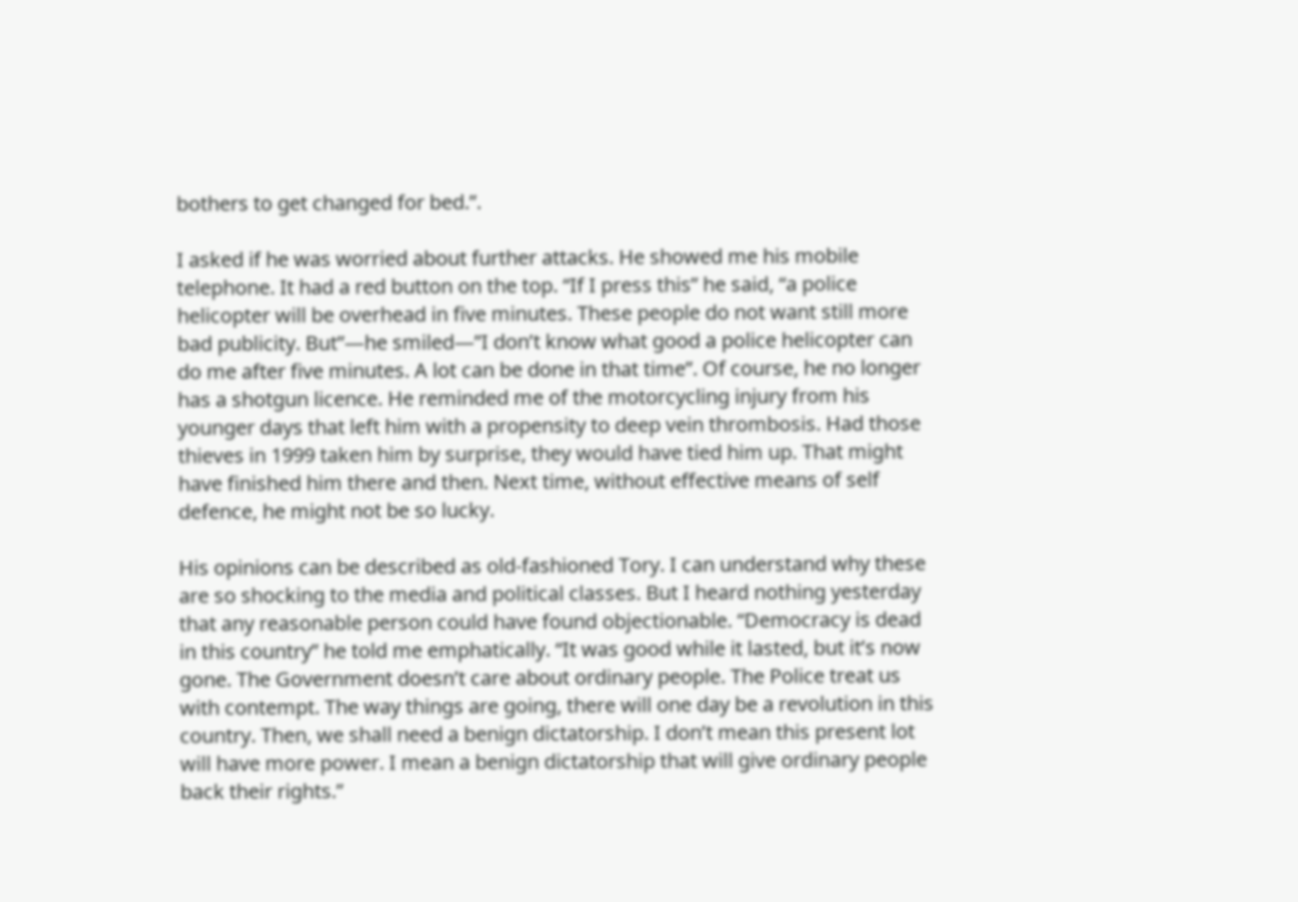bothers to get changed for bed.”.

I asked if he was worried about further attacks. He showed me his mobile telephone. It had a red button on the top. “If I press this” he said, “a police helicopter will be overhead in five minutes. These people do not want still more bad publicity. But”—he smiled—”I don’t know what good a police helicopter can do me after five minutes. A lot can be done in that time”. Of course, he no longer has a shotgun licence. He reminded me of the motorcycling injury from his younger days that left him with a propensity to deep vein thrombosis. Had those thieves in 1999 taken him by surprise, they would have tied him up. That might have finished him there and then. Next time, without effective means of self defence, he might not be so lucky.

His opinions can be described as old-fashioned Tory. I can understand why these are so shocking to the media and political classes. But I heard nothing yesterday that any reasonable person could have found objectionable. “Democracy is dead in this country” he told me emphatically. “It was good while it lasted, but it’s now gone. The Government doesn’t care about ordinary people. The Police treat us with contempt. The way things are going, there will one day be a revolution in this country. Then, we shall need a benign dictatorship. I don’t mean this present lot will have more power. I mean a benign dictatorship that will give ordinary people back their rights.”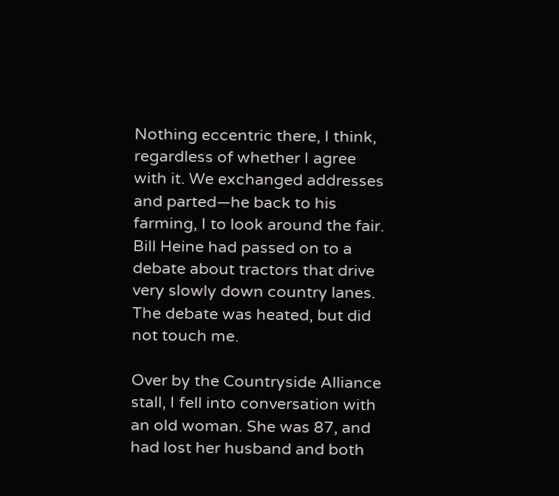Nothing eccentric there, I think, regardless of whether I agree with it. We exchanged addresses and parted—he back to his farming, I to look around the fair. Bill Heine had passed on to a debate about tractors that drive very slowly down country lanes. The debate was heated, but did not touch me.

Over by the Countryside Alliance stall, I fell into conversation with an old woman. She was 87, and had lost her husband and both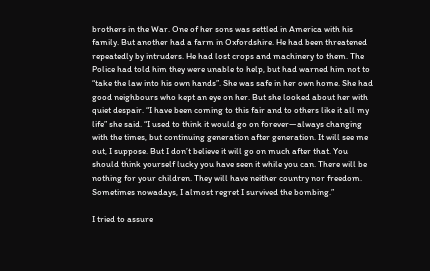brothers in the War. One of her sons was settled in America with his family. But another had a farm in Oxfordshire. He had been threatened repeatedly by intruders. He had lost crops and machinery to them. The Police had told him they were unable to help, but had warned him not to “take the law into his own hands”. She was safe in her own home. She had good neighbours who kept an eye on her. But she looked about her with quiet despair. “I have been coming to this fair and to others like it all my life” she said. “I used to think it would go on forever—always changing with the times, but continuing generation after generation. It will see me out, I suppose. But I don’t believe it will go on much after that. You should think yourself lucky you have seen it while you can. There will be nothing for your children. They will have neither country nor freedom. Sometimes nowadays, I almost regret I survived the bombing.”

I tried to assure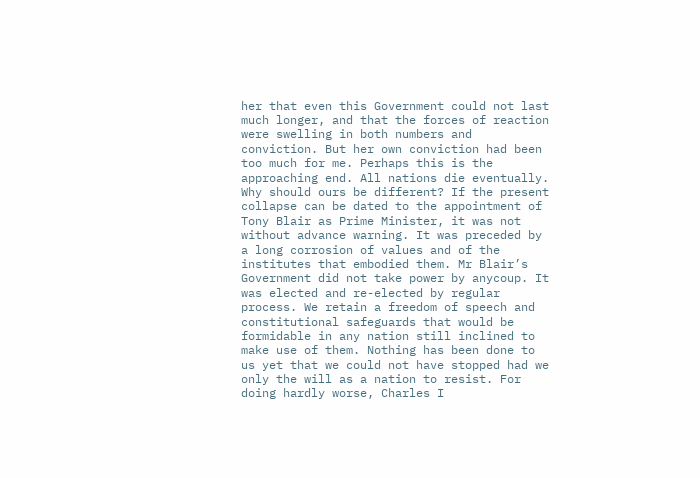her that even this Government could not last much longer, and that the forces of reaction were swelling in both numbers and conviction. But her own conviction had been too much for me. Perhaps this is the approaching end. All nations die eventually. Why should ours be different? If the present collapse can be dated to the appointment of Tony Blair as Prime Minister, it was not without advance warning. It was preceded by a long corrosion of values and of the institutes that embodied them. Mr Blair’s Government did not take power by anycoup. It was elected and re-elected by regular process. We retain a freedom of speech and constitutional safeguards that would be formidable in any nation still inclined to make use of them. Nothing has been done to us yet that we could not have stopped had we only the will as a nation to resist. For doing hardly worse, Charles I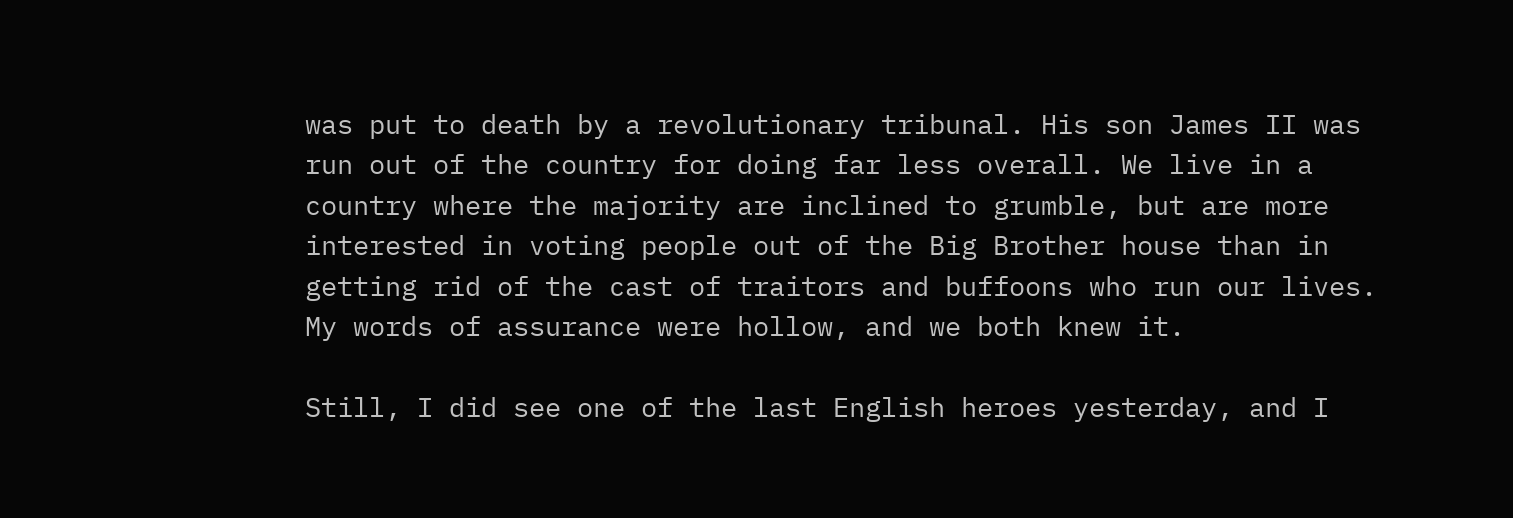was put to death by a revolutionary tribunal. His son James II was run out of the country for doing far less overall. We live in a country where the majority are inclined to grumble, but are more interested in voting people out of the Big Brother house than in getting rid of the cast of traitors and buffoons who run our lives. My words of assurance were hollow, and we both knew it.

Still, I did see one of the last English heroes yesterday, and I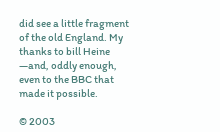did see a little fragment of the old England. My thanks to bill Heine —and, oddly enough, even to the BBC that made it possible.

© 2003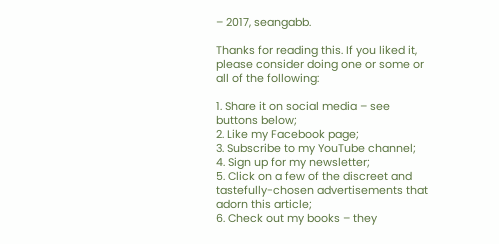– 2017, seangabb.

Thanks for reading this. If you liked it, please consider doing one or some or all of the following:

1. Share it on social media – see buttons below;
2. Like my Facebook page;
3. Subscribe to my YouTube channel;
4. Sign up for my newsletter;
5. Click on a few of the discreet and tastefully-chosen advertisements that adorn this article;
6. Check out my books – they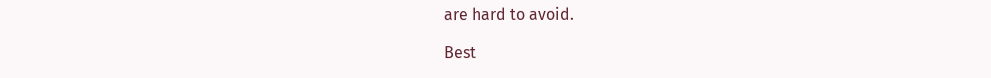are hard to avoid.

Best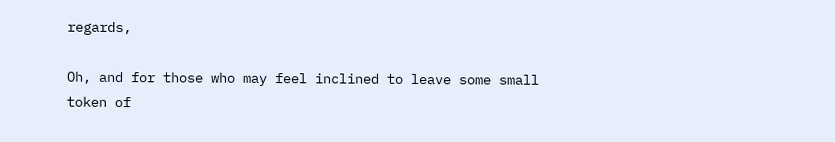regards,

Oh, and for those who may feel inclined to leave some small token of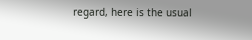regard, here is the usual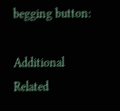begging button:

Additional Related